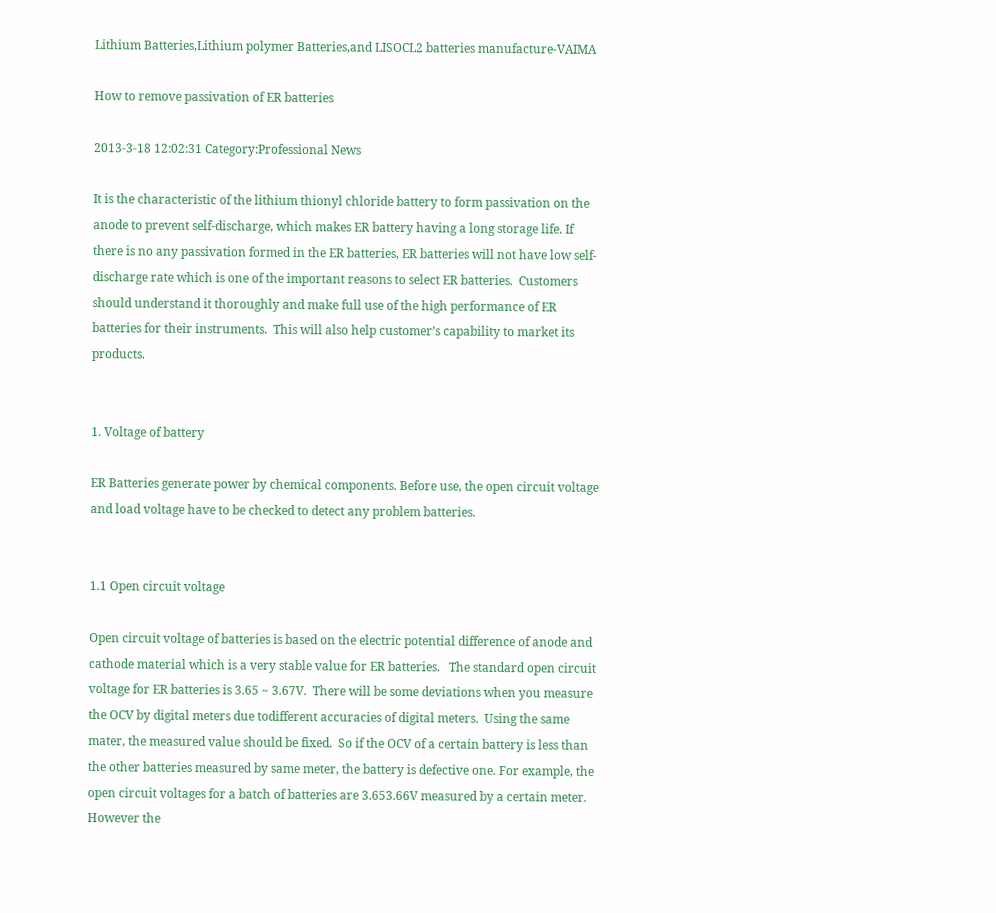Lithium Batteries,Lithium polymer Batteries,and LISOCL2 batteries manufacture-VAIMA

How to remove passivation of ER batteries

2013-3-18 12:02:31 Category:Professional News

It is the characteristic of the lithium thionyl chloride battery to form passivation on the anode to prevent self-discharge, which makes ER battery having a long storage life. If there is no any passivation formed in the ER batteries, ER batteries will not have low self-discharge rate which is one of the important reasons to select ER batteries.  Customers should understand it thoroughly and make full use of the high performance of ER batteries for their instruments.  This will also help customer’s capability to market its products.


1. Voltage of battery

ER Batteries generate power by chemical components. Before use, the open circuit voltage and load voltage have to be checked to detect any problem batteries.


1.1 Open circuit voltage

Open circuit voltage of batteries is based on the electric potential difference of anode and cathode material which is a very stable value for ER batteries.   The standard open circuit voltage for ER batteries is 3.65 ~ 3.67V.  There will be some deviations when you measure the OCV by digital meters due todifferent accuracies of digital meters.  Using the same mater, the measured value should be fixed.  So if the OCV of a certain battery is less than the other batteries measured by same meter, the battery is defective one. For example, the open circuit voltages for a batch of batteries are 3.653.66V measured by a certain meter.  However the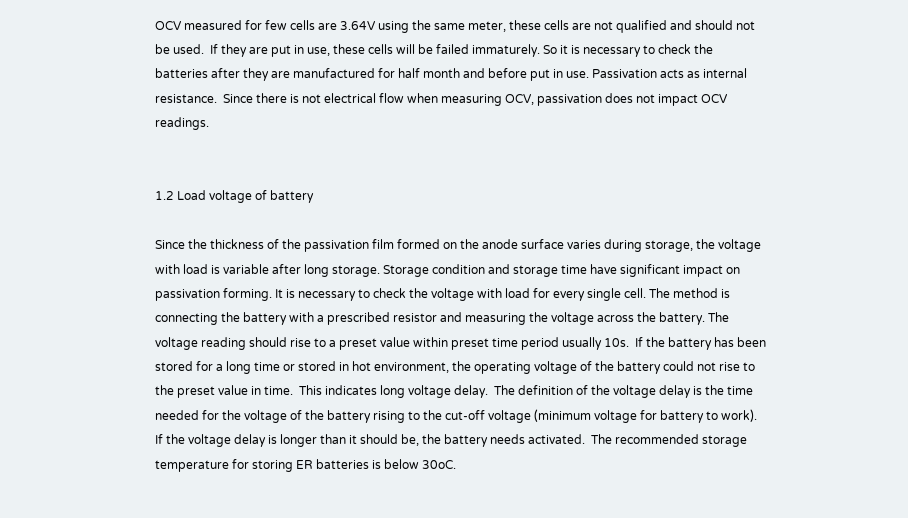OCV measured for few cells are 3.64V using the same meter, these cells are not qualified and should not be used.  If they are put in use, these cells will be failed immaturely. So it is necessary to check the batteries after they are manufactured for half month and before put in use. Passivation acts as internal resistance.  Since there is not electrical flow when measuring OCV, passivation does not impact OCV readings.


1.2 Load voltage of battery

Since the thickness of the passivation film formed on the anode surface varies during storage, the voltage with load is variable after long storage. Storage condition and storage time have significant impact on passivation forming. It is necessary to check the voltage with load for every single cell. The method is connecting the battery with a prescribed resistor and measuring the voltage across the battery. The voltage reading should rise to a preset value within preset time period usually 10s.  If the battery has been stored for a long time or stored in hot environment, the operating voltage of the battery could not rise to the preset value in time.  This indicates long voltage delay.  The definition of the voltage delay is the time needed for the voltage of the battery rising to the cut-off voltage (minimum voltage for battery to work).  If the voltage delay is longer than it should be, the battery needs activated.  The recommended storage temperature for storing ER batteries is below 30oC.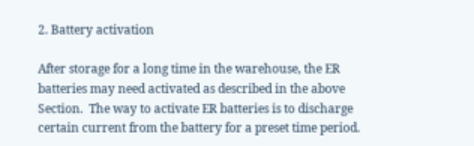2. Battery activation

After storage for a long time in the warehouse, the ER batteries may need activated as described in the above Section.  The way to activate ER batteries is to discharge certain current from the battery for a preset time period.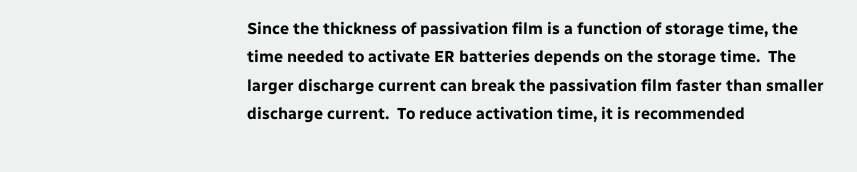Since the thickness of passivation film is a function of storage time, the time needed to activate ER batteries depends on the storage time.  The larger discharge current can break the passivation film faster than smaller discharge current.  To reduce activation time, it is recommended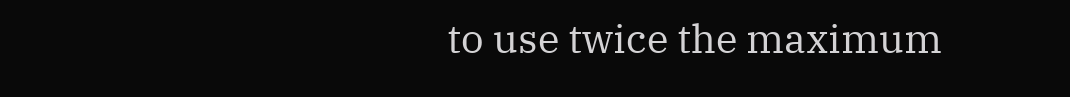to use twice the maximum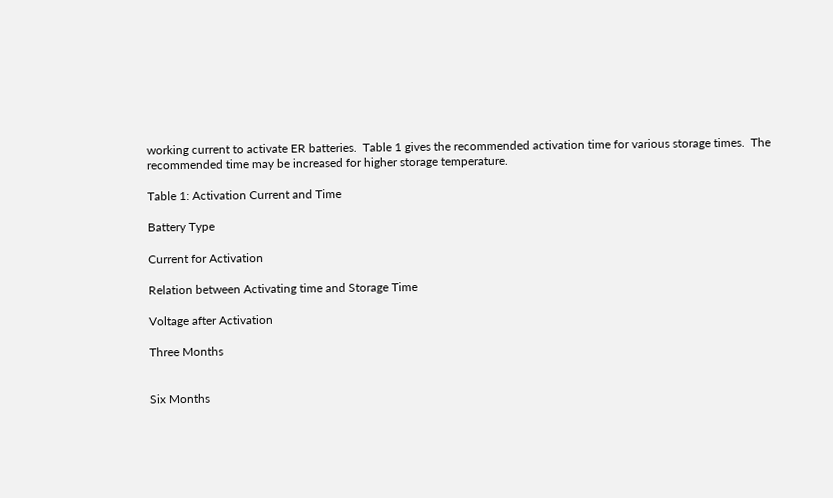working current to activate ER batteries.  Table 1 gives the recommended activation time for various storage times.  The recommended time may be increased for higher storage temperature.

Table 1: Activation Current and Time

Battery Type

Current for Activation

Relation between Activating time and Storage Time

Voltage after Activation

Three Months


Six Months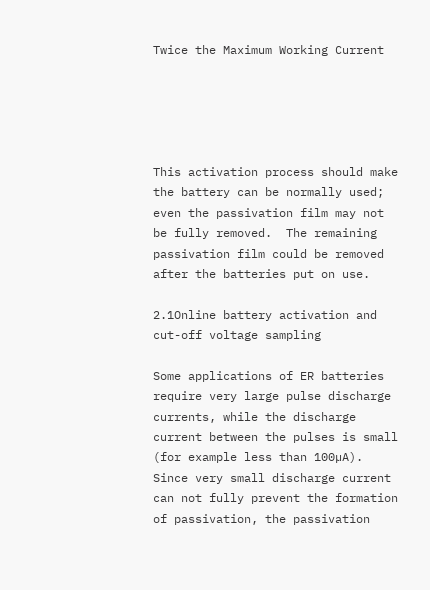Twice the Maximum Working Current





This activation process should make the battery can be normally used; even the passivation film may not be fully removed.  The remaining passivation film could be removed after the batteries put on use.

2.1Online battery activation and cut-off voltage sampling

Some applications of ER batteries require very large pulse discharge currents, while the discharge current between the pulses is small (for example less than 100µA).  Since very small discharge current can not fully prevent the formation of passivation, the passivation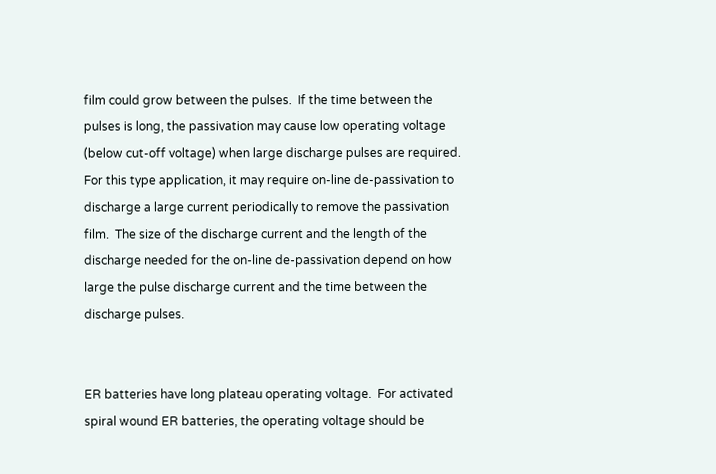film could grow between the pulses.  If the time between the pulses is long, the passivation may cause low operating voltage (below cut-off voltage) when large discharge pulses are required.   For this type application, it may require on-line de-passivation to discharge a large current periodically to remove the passivation film.  The size of the discharge current and the length of the discharge needed for the on-line de-passivation depend on how large the pulse discharge current and the time between the discharge pulses.


ER batteries have long plateau operating voltage.  For activated spiral wound ER batteries, the operating voltage should be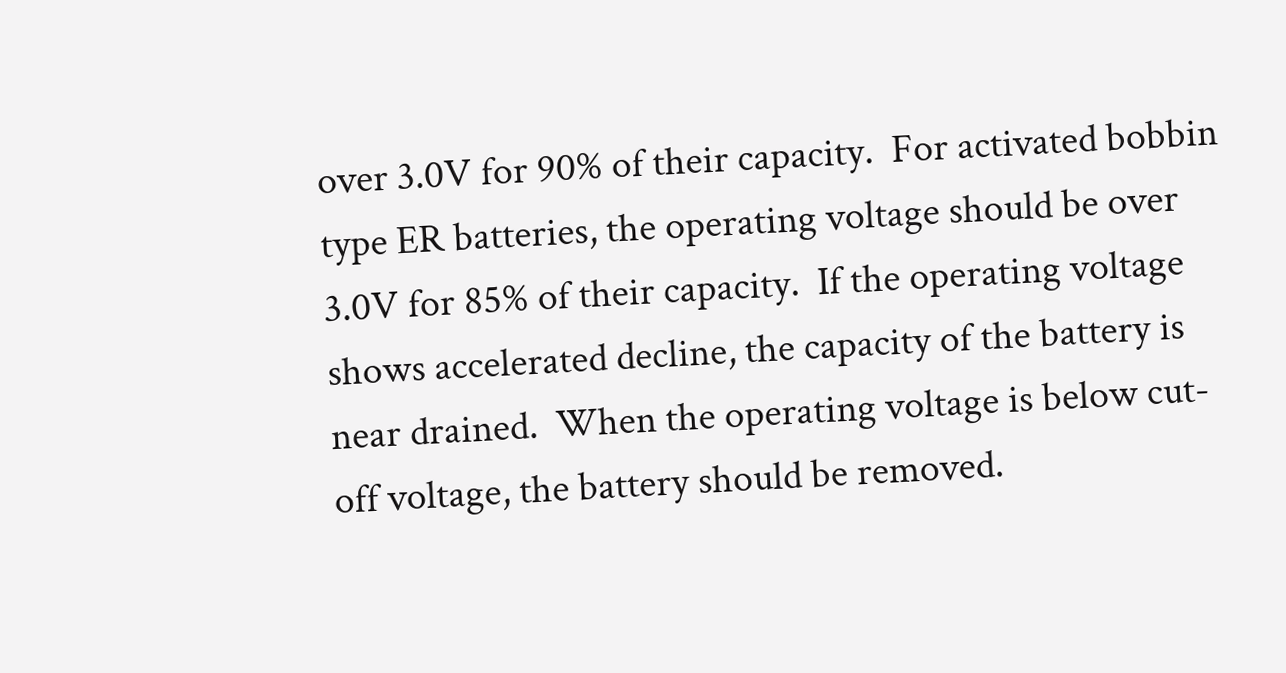over 3.0V for 90% of their capacity.  For activated bobbin type ER batteries, the operating voltage should be over 3.0V for 85% of their capacity.  If the operating voltage shows accelerated decline, the capacity of the battery is near drained.  When the operating voltage is below cut-off voltage, the battery should be removed.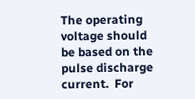The operating voltage should be based on the pulse discharge current.  For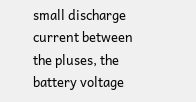small discharge current between the pluses, the battery voltage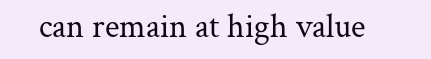can remain at high value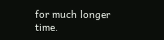for much longer time.